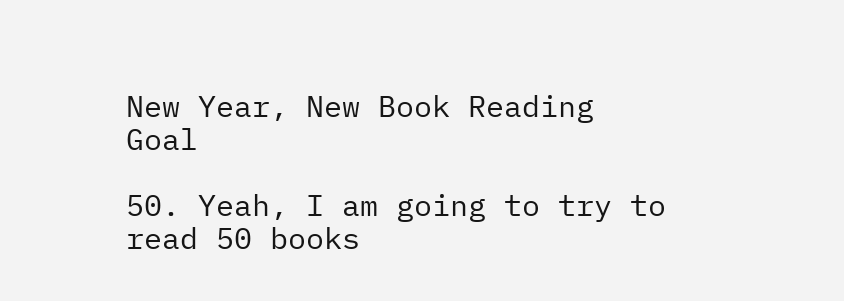New Year, New Book Reading Goal

50. Yeah, I am going to try to read 50 books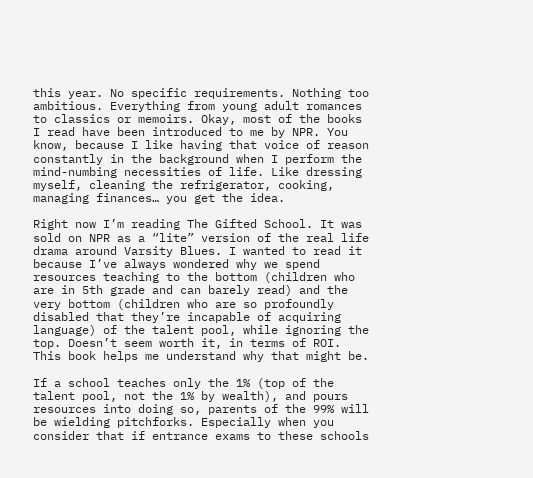this year. No specific requirements. Nothing too ambitious. Everything from young adult romances to classics or memoirs. Okay, most of the books I read have been introduced to me by NPR. You know, because I like having that voice of reason constantly in the background when I perform the mind-numbing necessities of life. Like dressing myself, cleaning the refrigerator, cooking, managing finances… you get the idea.

Right now I’m reading The Gifted School. It was sold on NPR as a “lite” version of the real life drama around Varsity Blues. I wanted to read it because I’ve always wondered why we spend resources teaching to the bottom (children who are in 5th grade and can barely read) and the very bottom (children who are so profoundly disabled that they’re incapable of acquiring language) of the talent pool, while ignoring the top. Doesn’t seem worth it, in terms of ROI. This book helps me understand why that might be.

If a school teaches only the 1% (top of the talent pool, not the 1% by wealth), and pours resources into doing so, parents of the 99% will be wielding pitchforks. Especially when you consider that if entrance exams to these schools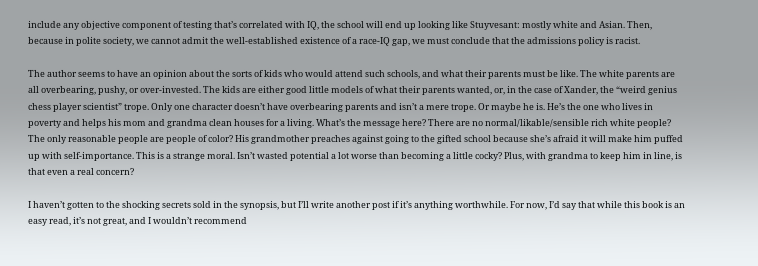include any objective component of testing that’s correlated with IQ, the school will end up looking like Stuyvesant: mostly white and Asian. Then, because in polite society, we cannot admit the well-established existence of a race-IQ gap, we must conclude that the admissions policy is racist.

The author seems to have an opinion about the sorts of kids who would attend such schools, and what their parents must be like. The white parents are all overbearing, pushy, or over-invested. The kids are either good little models of what their parents wanted, or, in the case of Xander, the “weird genius chess player scientist” trope. Only one character doesn’t have overbearing parents and isn’t a mere trope. Or maybe he is. He’s the one who lives in poverty and helps his mom and grandma clean houses for a living. What’s the message here? There are no normal/likable/sensible rich white people? The only reasonable people are people of color? His grandmother preaches against going to the gifted school because she’s afraid it will make him puffed up with self-importance. This is a strange moral. Isn’t wasted potential a lot worse than becoming a little cocky? Plus, with grandma to keep him in line, is that even a real concern?

I haven’t gotten to the shocking secrets sold in the synopsis, but I’ll write another post if it’s anything worthwhile. For now, I’d say that while this book is an easy read, it’s not great, and I wouldn’t recommend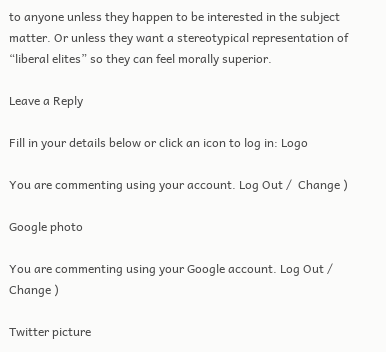to anyone unless they happen to be interested in the subject matter. Or unless they want a stereotypical representation of “liberal elites” so they can feel morally superior.

Leave a Reply

Fill in your details below or click an icon to log in: Logo

You are commenting using your account. Log Out /  Change )

Google photo

You are commenting using your Google account. Log Out /  Change )

Twitter picture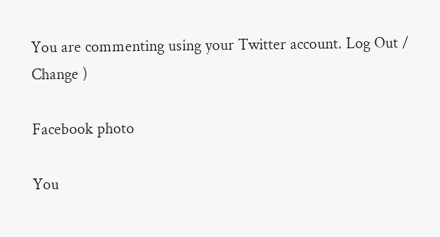You are commenting using your Twitter account. Log Out /  Change )

Facebook photo

You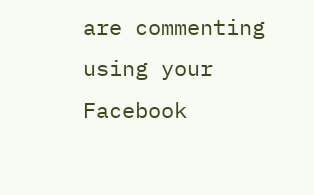are commenting using your Facebook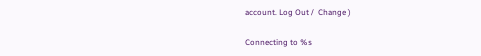account. Log Out /  Change )

Connecting to %s